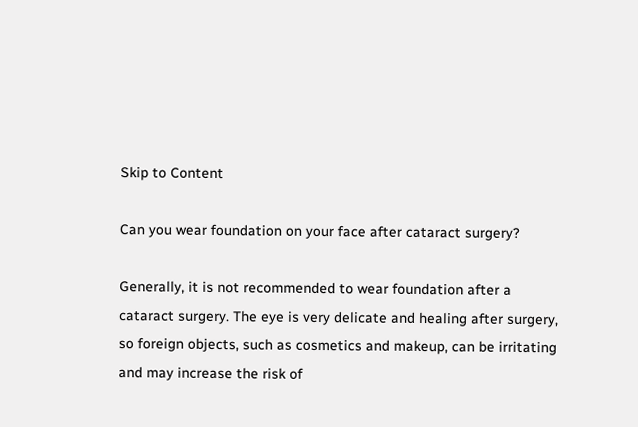Skip to Content

Can you wear foundation on your face after cataract surgery?

Generally, it is not recommended to wear foundation after a cataract surgery. The eye is very delicate and healing after surgery, so foreign objects, such as cosmetics and makeup, can be irritating and may increase the risk of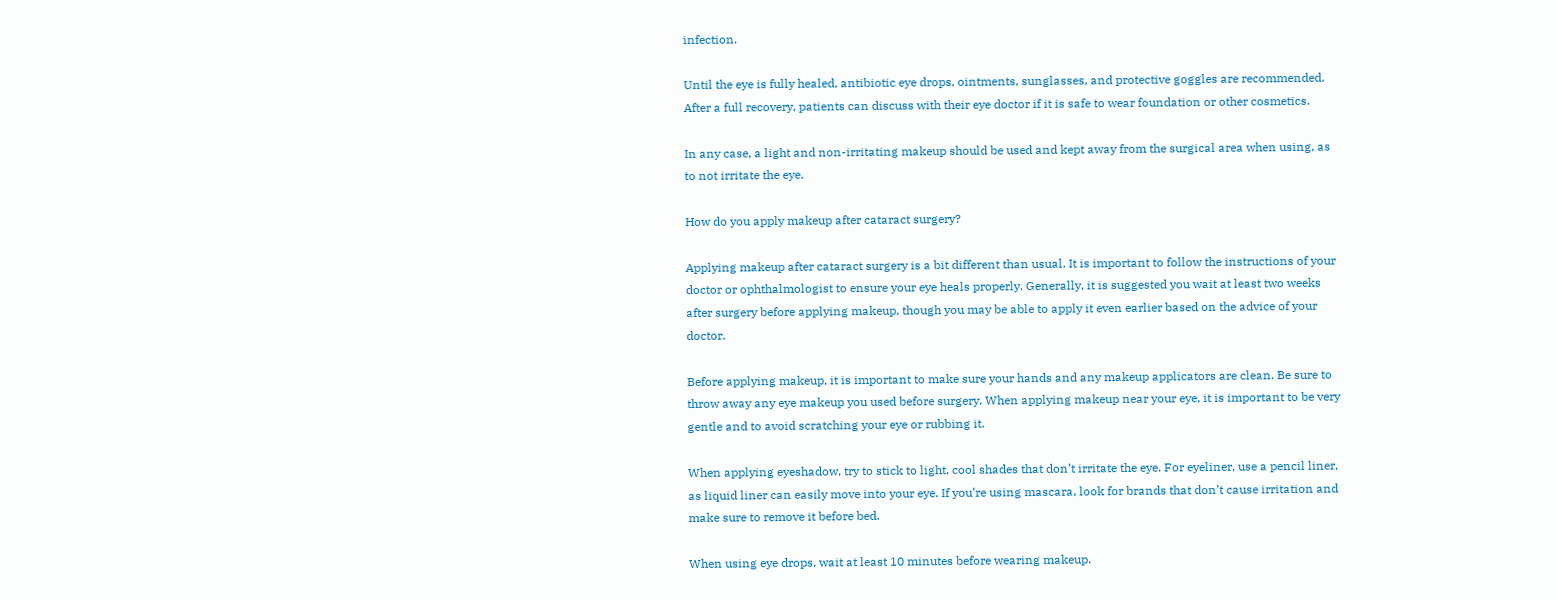infection.

Until the eye is fully healed, antibiotic eye drops, ointments, sunglasses, and protective goggles are recommended. After a full recovery, patients can discuss with their eye doctor if it is safe to wear foundation or other cosmetics.

In any case, a light and non-irritating makeup should be used and kept away from the surgical area when using, as to not irritate the eye.

How do you apply makeup after cataract surgery?

Applying makeup after cataract surgery is a bit different than usual. It is important to follow the instructions of your doctor or ophthalmologist to ensure your eye heals properly. Generally, it is suggested you wait at least two weeks after surgery before applying makeup, though you may be able to apply it even earlier based on the advice of your doctor.

Before applying makeup, it is important to make sure your hands and any makeup applicators are clean. Be sure to throw away any eye makeup you used before surgery. When applying makeup near your eye, it is important to be very gentle and to avoid scratching your eye or rubbing it.

When applying eyeshadow, try to stick to light, cool shades that don’t irritate the eye. For eyeliner, use a pencil liner, as liquid liner can easily move into your eye. If you’re using mascara, look for brands that don’t cause irritation and make sure to remove it before bed.

When using eye drops, wait at least 10 minutes before wearing makeup.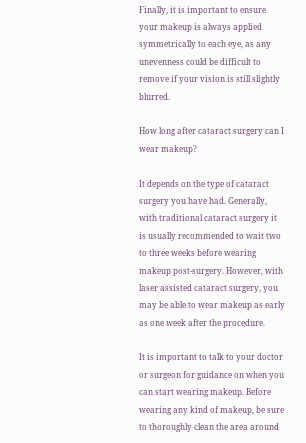Finally, it is important to ensure your makeup is always applied symmetrically to each eye, as any unevenness could be difficult to remove if your vision is still slightly blurred.

How long after cataract surgery can I wear makeup?

It depends on the type of cataract surgery you have had. Generally, with traditional cataract surgery it is usually recommended to wait two to three weeks before wearing makeup post-surgery. However, with laser assisted cataract surgery, you may be able to wear makeup as early as one week after the procedure.

It is important to talk to your doctor or surgeon for guidance on when you can start wearing makeup. Before wearing any kind of makeup, be sure to thoroughly clean the area around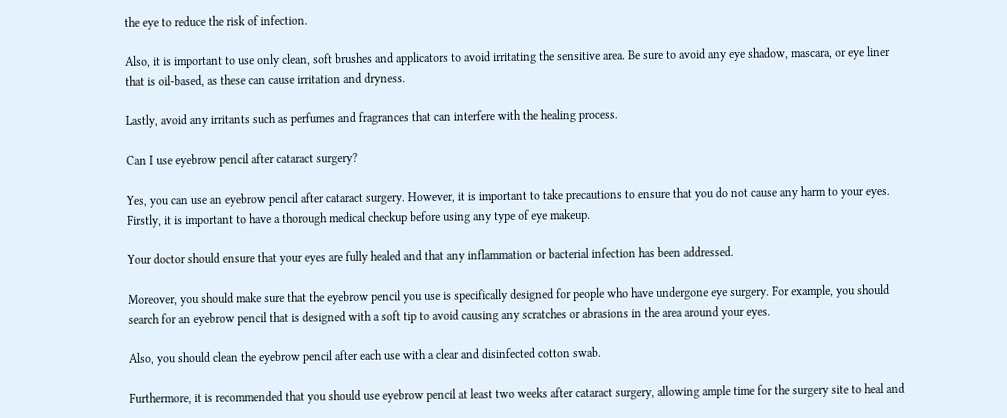the eye to reduce the risk of infection.

Also, it is important to use only clean, soft brushes and applicators to avoid irritating the sensitive area. Be sure to avoid any eye shadow, mascara, or eye liner that is oil-based, as these can cause irritation and dryness.

Lastly, avoid any irritants such as perfumes and fragrances that can interfere with the healing process.

Can I use eyebrow pencil after cataract surgery?

Yes, you can use an eyebrow pencil after cataract surgery. However, it is important to take precautions to ensure that you do not cause any harm to your eyes. Firstly, it is important to have a thorough medical checkup before using any type of eye makeup.

Your doctor should ensure that your eyes are fully healed and that any inflammation or bacterial infection has been addressed.

Moreover, you should make sure that the eyebrow pencil you use is specifically designed for people who have undergone eye surgery. For example, you should search for an eyebrow pencil that is designed with a soft tip to avoid causing any scratches or abrasions in the area around your eyes.

Also, you should clean the eyebrow pencil after each use with a clear and disinfected cotton swab.

Furthermore, it is recommended that you should use eyebrow pencil at least two weeks after cataract surgery, allowing ample time for the surgery site to heal and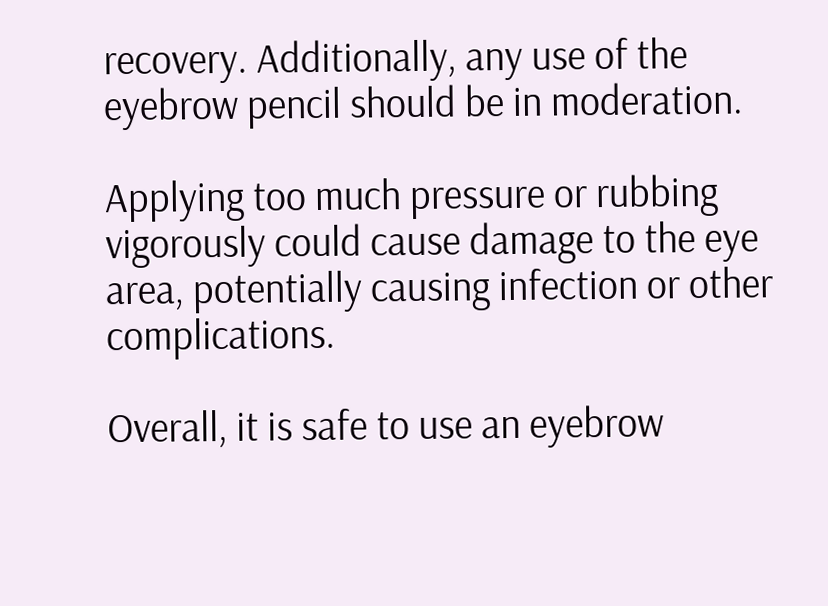recovery. Additionally, any use of the eyebrow pencil should be in moderation.

Applying too much pressure or rubbing vigorously could cause damage to the eye area, potentially causing infection or other complications.

Overall, it is safe to use an eyebrow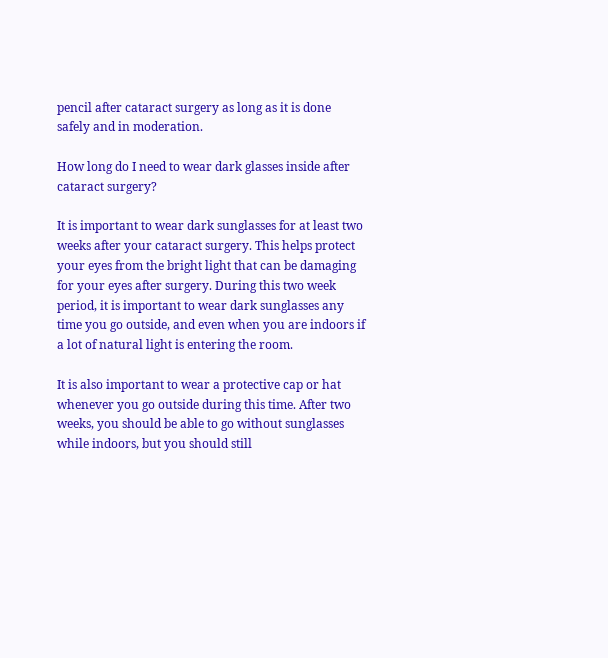pencil after cataract surgery as long as it is done safely and in moderation.

How long do I need to wear dark glasses inside after cataract surgery?

It is important to wear dark sunglasses for at least two weeks after your cataract surgery. This helps protect your eyes from the bright light that can be damaging for your eyes after surgery. During this two week period, it is important to wear dark sunglasses any time you go outside, and even when you are indoors if a lot of natural light is entering the room.

It is also important to wear a protective cap or hat whenever you go outside during this time. After two weeks, you should be able to go without sunglasses while indoors, but you should still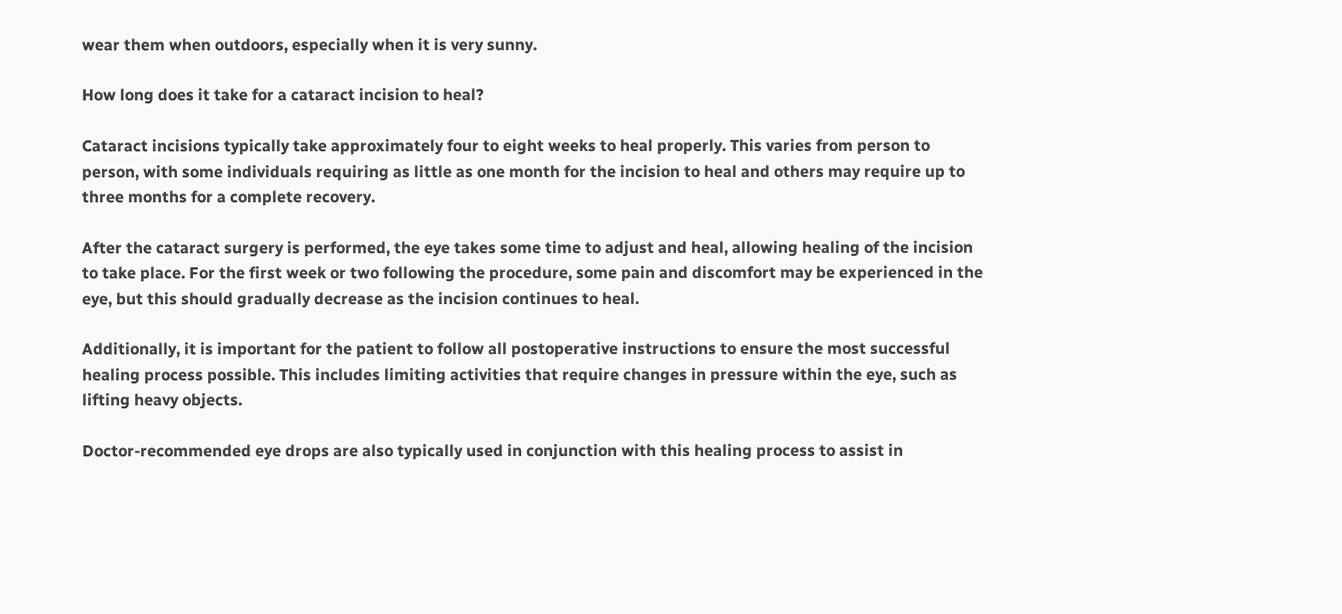wear them when outdoors, especially when it is very sunny.

How long does it take for a cataract incision to heal?

Cataract incisions typically take approximately four to eight weeks to heal properly. This varies from person to person, with some individuals requiring as little as one month for the incision to heal and others may require up to three months for a complete recovery.

After the cataract surgery is performed, the eye takes some time to adjust and heal, allowing healing of the incision to take place. For the first week or two following the procedure, some pain and discomfort may be experienced in the eye, but this should gradually decrease as the incision continues to heal.

Additionally, it is important for the patient to follow all postoperative instructions to ensure the most successful healing process possible. This includes limiting activities that require changes in pressure within the eye, such as lifting heavy objects.

Doctor-recommended eye drops are also typically used in conjunction with this healing process to assist in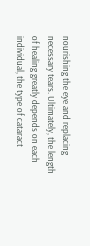nourishing the eye and replacing necessary tears. Ultimately, the length of healing greatly depends on each individual, the type of cataract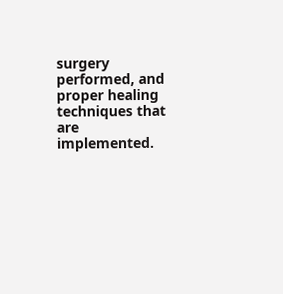surgery performed, and proper healing techniques that are implemented.